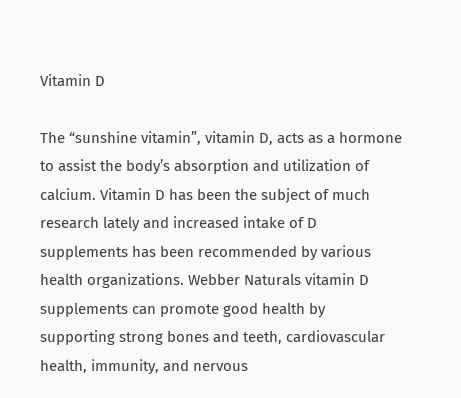Vitamin D

The “sunshine vitamin”, vitamin D, acts as a hormone to assist the body’s absorption and utilization of calcium. Vitamin D has been the subject of much research lately and increased intake of D supplements has been recommended by various health organizations. Webber Naturals vitamin D supplements can promote good health by supporting strong bones and teeth, cardiovascular health, immunity, and nervous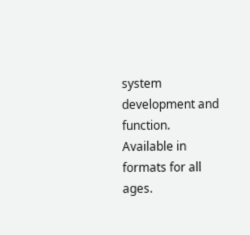system development and function. Available in formats for all ages.